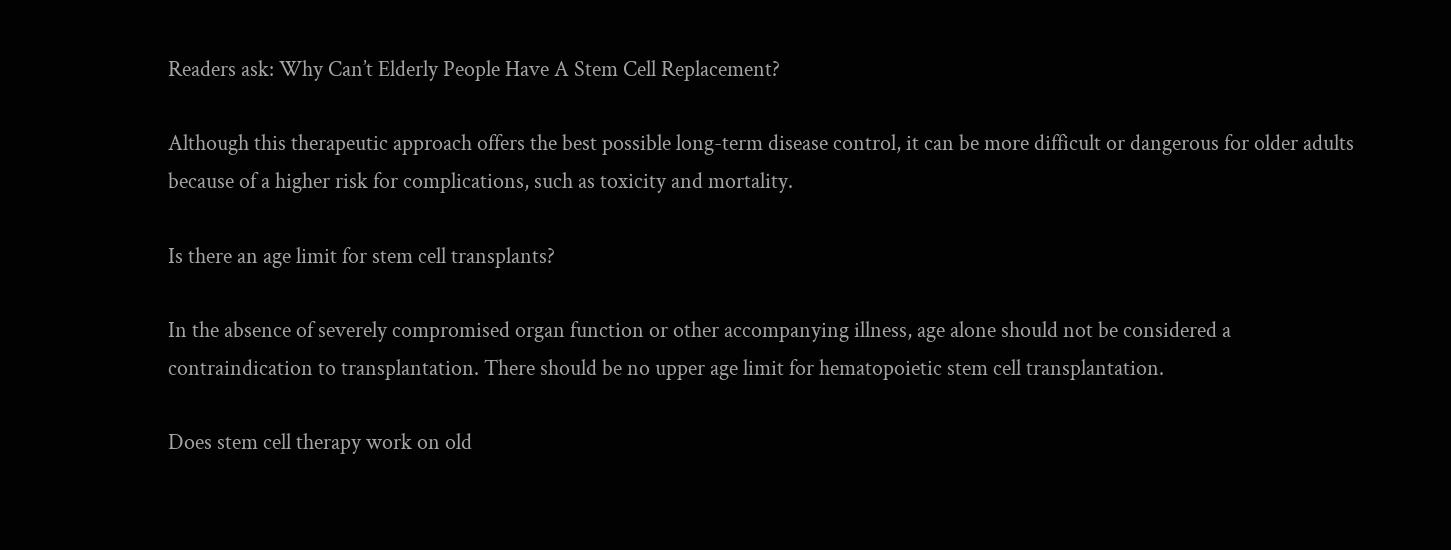Readers ask: Why Can’t Elderly People Have A Stem Cell Replacement?

Although this therapeutic approach offers the best possible long-term disease control, it can be more difficult or dangerous for older adults because of a higher risk for complications, such as toxicity and mortality.

Is there an age limit for stem cell transplants?

In the absence of severely compromised organ function or other accompanying illness, age alone should not be considered a contraindication to transplantation. There should be no upper age limit for hematopoietic stem cell transplantation.

Does stem cell therapy work on old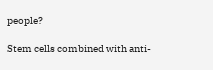people?

Stem cells combined with anti-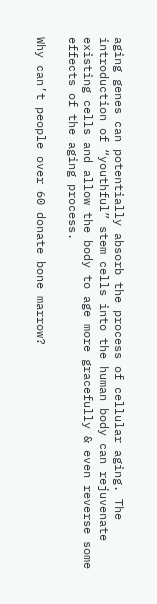aging genes can potentially absorb the process of cellular aging. The introduction of “youthful” stem cells into the human body can rejuvenate existing cells and allow the body to age more gracefully & even reverse some effects of the aging process.

Why can’t people over 60 donate bone marrow?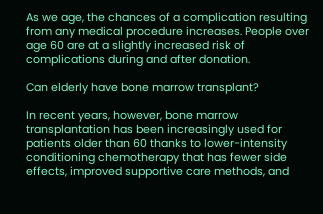As we age, the chances of a complication resulting from any medical procedure increases. People over age 60 are at a slightly increased risk of complications during and after donation.

Can elderly have bone marrow transplant?

In recent years, however, bone marrow transplantation has been increasingly used for patients older than 60 thanks to lower-intensity conditioning chemotherapy that has fewer side effects, improved supportive care methods, and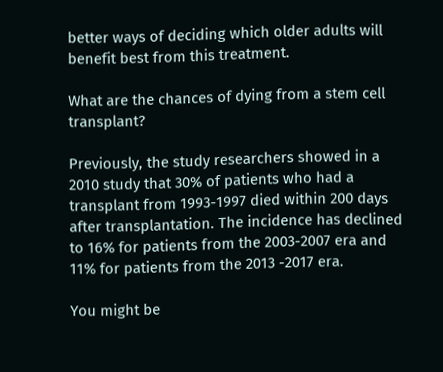better ways of deciding which older adults will benefit best from this treatment.

What are the chances of dying from a stem cell transplant?

Previously, the study researchers showed in a 2010 study that 30% of patients who had a transplant from 1993-1997 died within 200 days after transplantation. The incidence has declined to 16% for patients from the 2003-2007 era and 11% for patients from the 2013 -2017 era.

You might be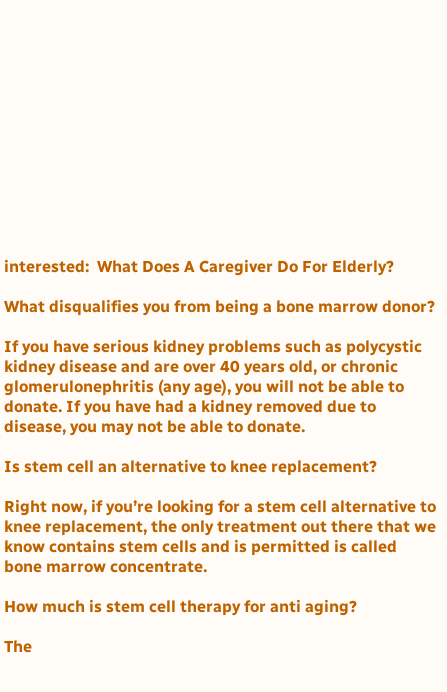interested:  What Does A Caregiver Do For Elderly?

What disqualifies you from being a bone marrow donor?

If you have serious kidney problems such as polycystic kidney disease and are over 40 years old, or chronic glomerulonephritis (any age), you will not be able to donate. If you have had a kidney removed due to disease, you may not be able to donate.

Is stem cell an alternative to knee replacement?

Right now, if you’re looking for a stem cell alternative to knee replacement, the only treatment out there that we know contains stem cells and is permitted is called bone marrow concentrate.

How much is stem cell therapy for anti aging?

The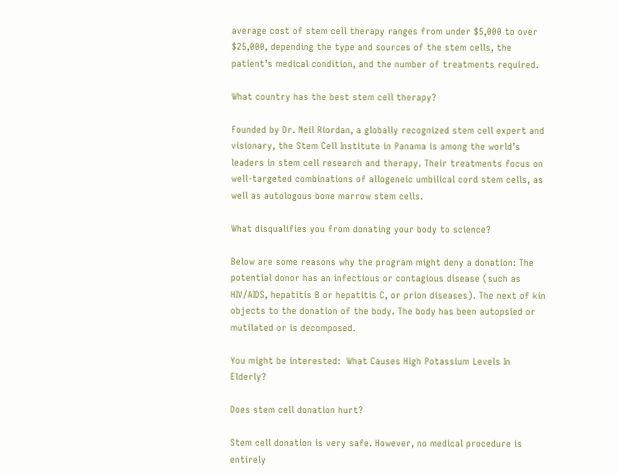average cost of stem cell therapy ranges from under $5,000 to over $25,000, depending the type and sources of the stem cells, the patient’s medical condition, and the number of treatments required.

What country has the best stem cell therapy?

Founded by Dr. Neil Riordan, a globally recognized stem cell expert and visionary, the Stem Cell Institute in Panama is among the world’s leaders in stem cell research and therapy. Their treatments focus on well-targeted combinations of allogeneic umbilical cord stem cells, as well as autologous bone marrow stem cells.

What disqualifies you from donating your body to science?

Below are some reasons why the program might deny a donation: The potential donor has an infectious or contagious disease (such as HIV/AIDS, hepatitis B or hepatitis C, or prion diseases). The next of kin objects to the donation of the body. The body has been autopsied or mutilated or is decomposed.

You might be interested:  What Causes High Potassium Levels In Elderly?

Does stem cell donation hurt?

Stem cell donation is very safe. However, no medical procedure is entirely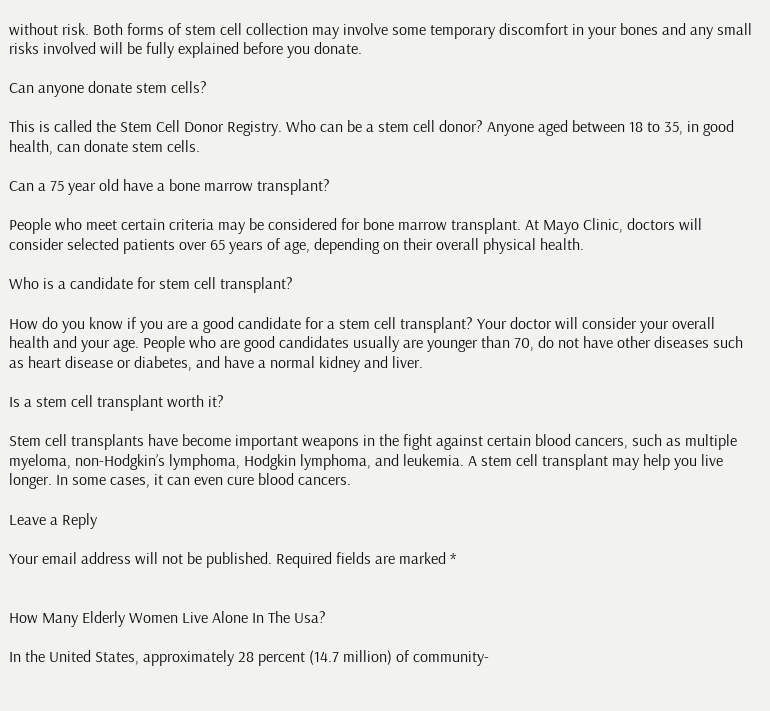without risk. Both forms of stem cell collection may involve some temporary discomfort in your bones and any small risks involved will be fully explained before you donate.

Can anyone donate stem cells?

This is called the Stem Cell Donor Registry. Who can be a stem cell donor? Anyone aged between 18 to 35, in good health, can donate stem cells.

Can a 75 year old have a bone marrow transplant?

People who meet certain criteria may be considered for bone marrow transplant. At Mayo Clinic, doctors will consider selected patients over 65 years of age, depending on their overall physical health.

Who is a candidate for stem cell transplant?

How do you know if you are a good candidate for a stem cell transplant? Your doctor will consider your overall health and your age. People who are good candidates usually are younger than 70, do not have other diseases such as heart disease or diabetes, and have a normal kidney and liver.

Is a stem cell transplant worth it?

Stem cell transplants have become important weapons in the fight against certain blood cancers, such as multiple myeloma, non-Hodgkin’s lymphoma, Hodgkin lymphoma, and leukemia. A stem cell transplant may help you live longer. In some cases, it can even cure blood cancers.

Leave a Reply

Your email address will not be published. Required fields are marked *


How Many Elderly Women Live Alone In The Usa?

In the United States, approximately 28 percent (14.7 million) of community-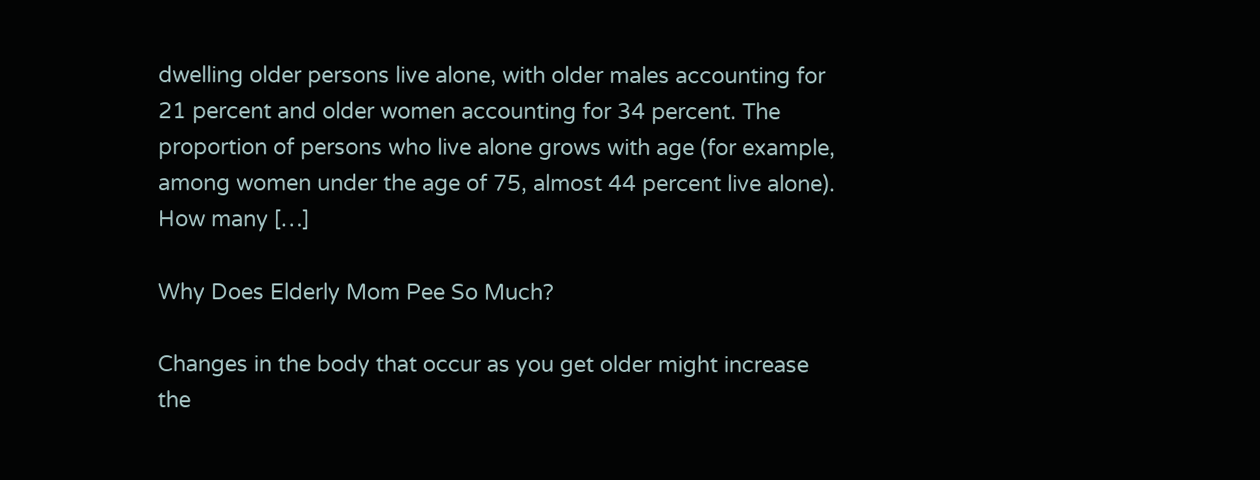dwelling older persons live alone, with older males accounting for 21 percent and older women accounting for 34 percent. The proportion of persons who live alone grows with age (for example, among women under the age of 75, almost 44 percent live alone). How many […]

Why Does Elderly Mom Pee So Much?

Changes in the body that occur as you get older might increase the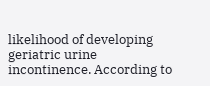likelihood of developing geriatric urine incontinence. According to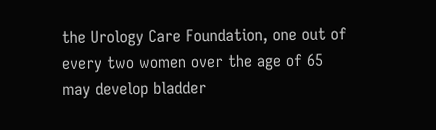the Urology Care Foundation, one out of every two women over the age of 65 may develop bladder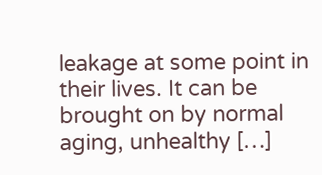leakage at some point in their lives. It can be brought on by normal aging, unhealthy […]